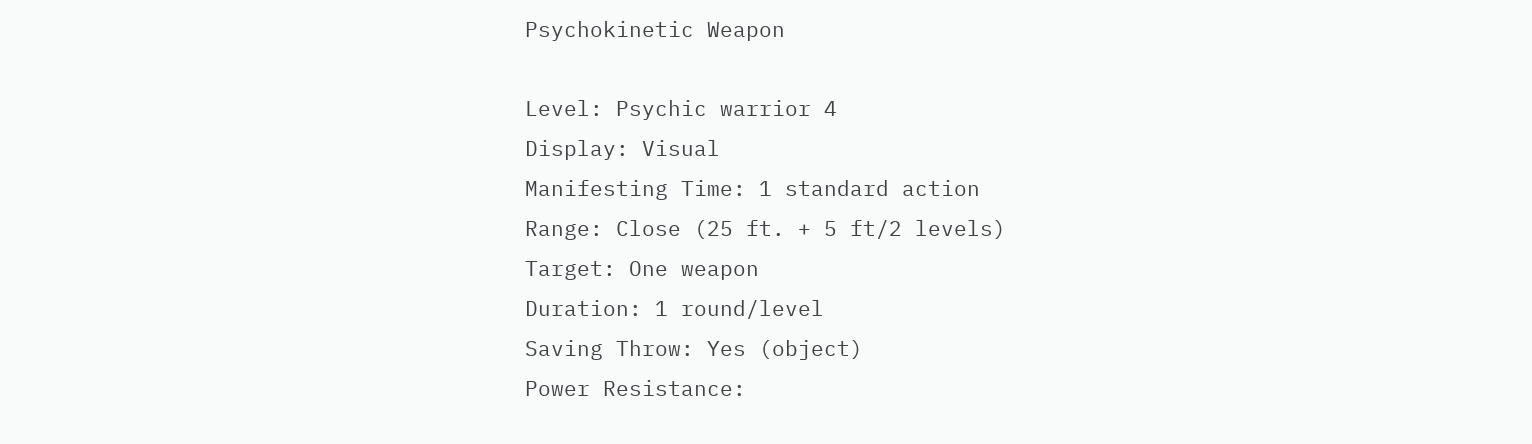Psychokinetic Weapon

Level: Psychic warrior 4
Display: Visual
Manifesting Time: 1 standard action
Range: Close (25 ft. + 5 ft/2 levels)
Target: One weapon
Duration: 1 round/level
Saving Throw: Yes (object)
Power Resistance: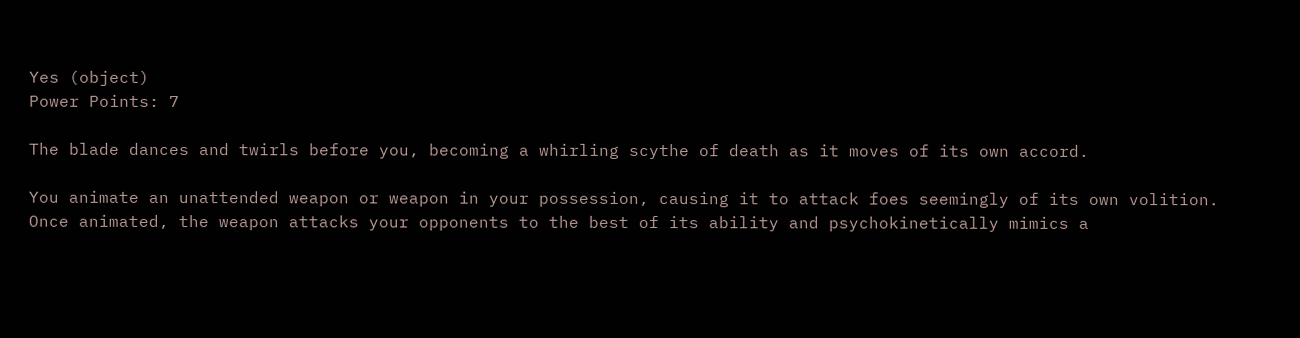Yes (object)
Power Points: 7

The blade dances and twirls before you, becoming a whirling scythe of death as it moves of its own accord.

You animate an unattended weapon or weapon in your possession, causing it to attack foes seemingly of its own volition. Once animated, the weapon attacks your opponents to the best of its ability and psychokinetically mimics a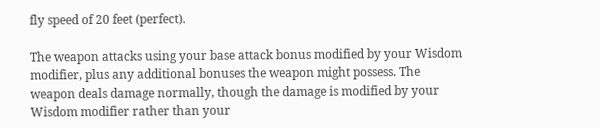fly speed of 20 feet (perfect).

The weapon attacks using your base attack bonus modified by your Wisdom modifier, plus any additional bonuses the weapon might possess. The weapon deals damage normally, though the damage is modified by your Wisdom modifier rather than your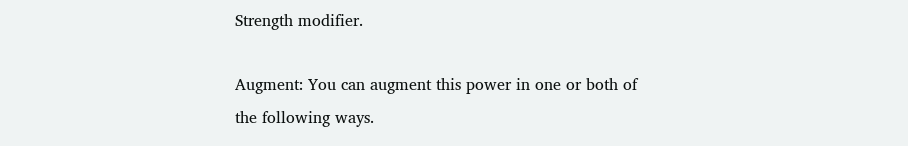Strength modifier.

Augment: You can augment this power in one or both of the following ways.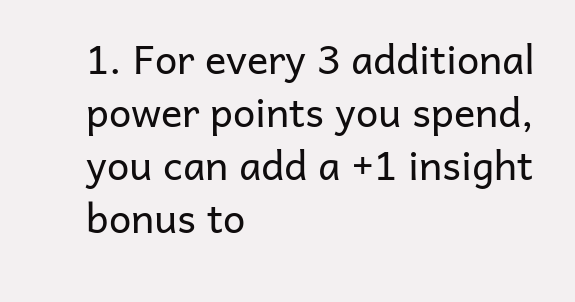1. For every 3 additional power points you spend, you can add a +1 insight bonus to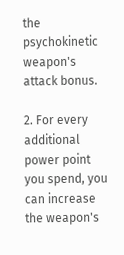the psychokinetic weapon's attack bonus.

2. For every additional power point you spend, you can increase the weapon's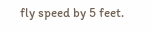fly speed by 5 feet.